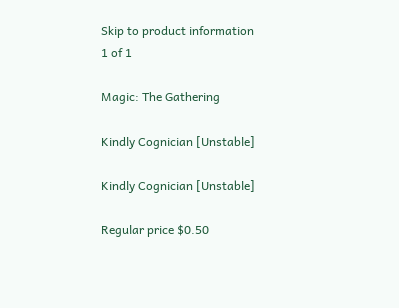Skip to product information
1 of 1

Magic: The Gathering

Kindly Cognician [Unstable]

Kindly Cognician [Unstable]

Regular price $0.50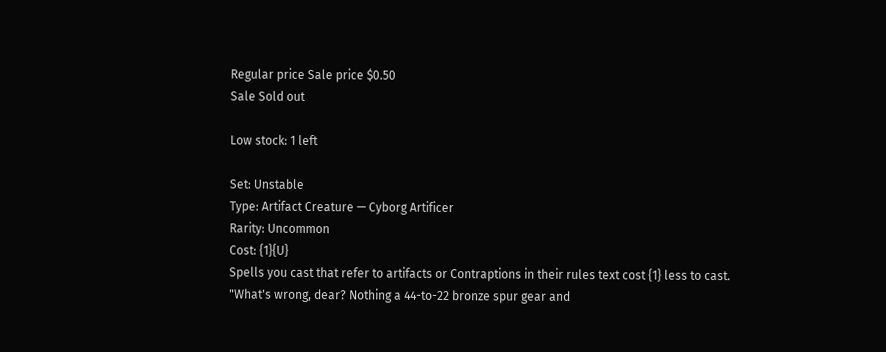Regular price Sale price $0.50
Sale Sold out

Low stock: 1 left

Set: Unstable
Type: Artifact Creature — Cyborg Artificer
Rarity: Uncommon
Cost: {1}{U}
Spells you cast that refer to artifacts or Contraptions in their rules text cost {1} less to cast.
"What's wrong, dear? Nothing a 44-to-22 bronze spur gear and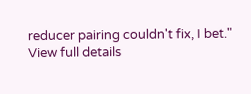reducer pairing couldn't fix, I bet."
View full details